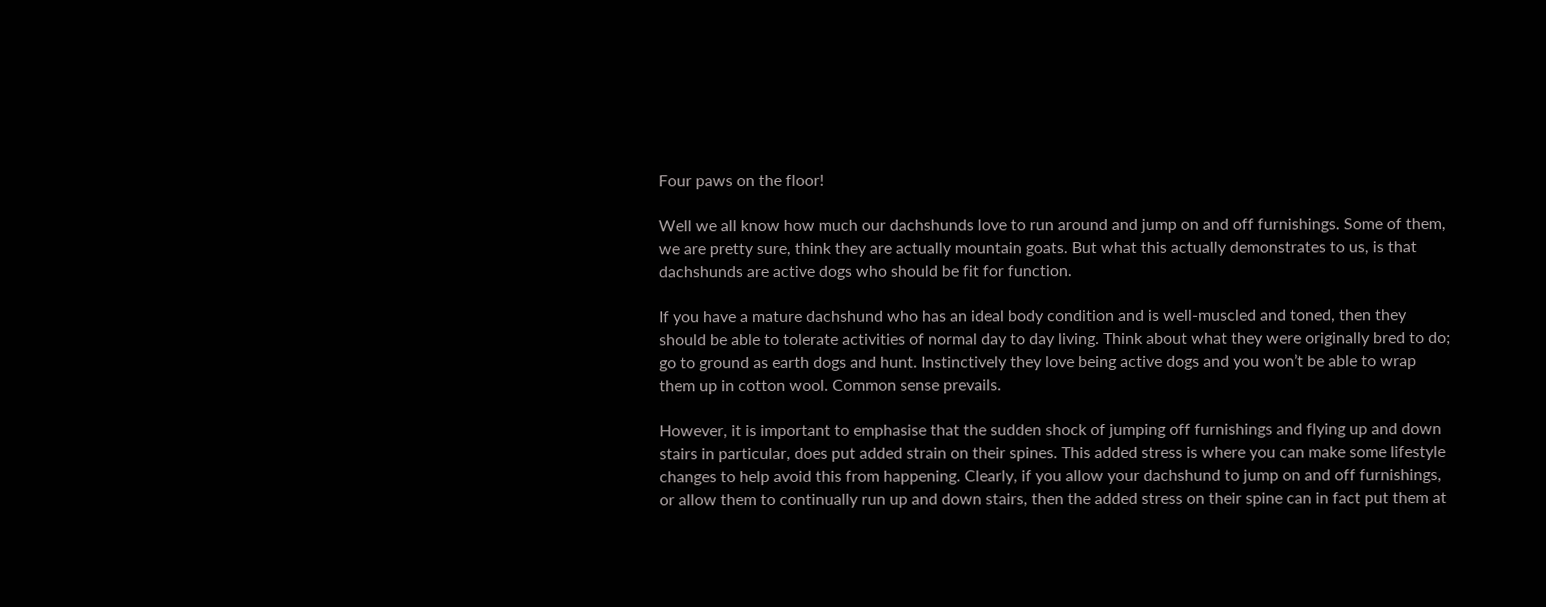Four paws on the floor!

Well we all know how much our dachshunds love to run around and jump on and off furnishings. Some of them, we are pretty sure, think they are actually mountain goats. But what this actually demonstrates to us, is that dachshunds are active dogs who should be fit for function.

If you have a mature dachshund who has an ideal body condition and is well-muscled and toned, then they should be able to tolerate activities of normal day to day living. Think about what they were originally bred to do; go to ground as earth dogs and hunt. Instinctively they love being active dogs and you won’t be able to wrap them up in cotton wool. Common sense prevails.

However, it is important to emphasise that the sudden shock of jumping off furnishings and flying up and down stairs in particular, does put added strain on their spines. This added stress is where you can make some lifestyle changes to help avoid this from happening. Clearly, if you allow your dachshund to jump on and off furnishings, or allow them to continually run up and down stairs, then the added stress on their spine can in fact put them at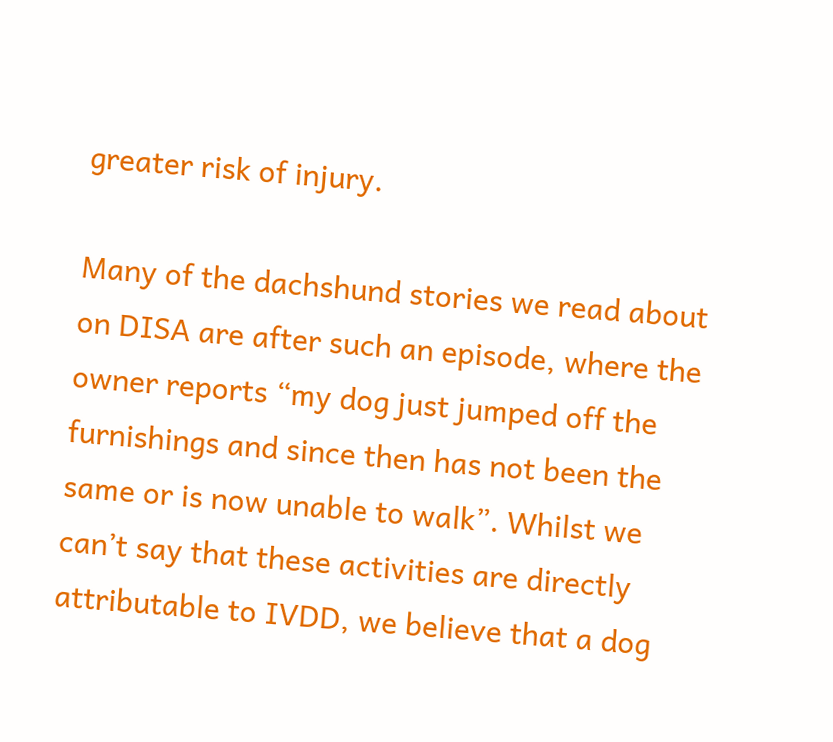greater risk of injury.

Many of the dachshund stories we read about on DISA are after such an episode, where the owner reports “my dog just jumped off the furnishings and since then has not been the same or is now unable to walk”. Whilst we can’t say that these activities are directly attributable to IVDD, we believe that a dog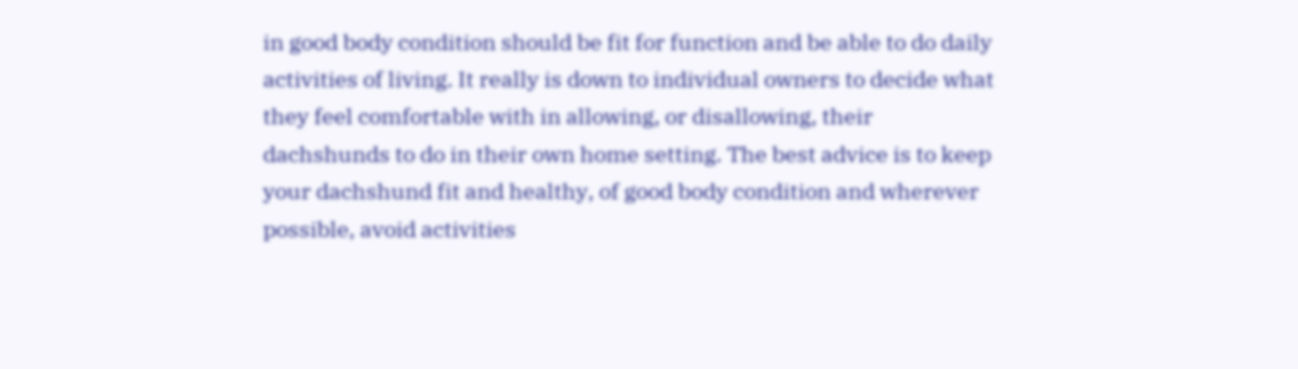in good body condition should be fit for function and be able to do daily activities of living. It really is down to individual owners to decide what they feel comfortable with in allowing, or disallowing, their dachshunds to do in their own home setting. The best advice is to keep your dachshund fit and healthy, of good body condition and wherever possible, avoid activities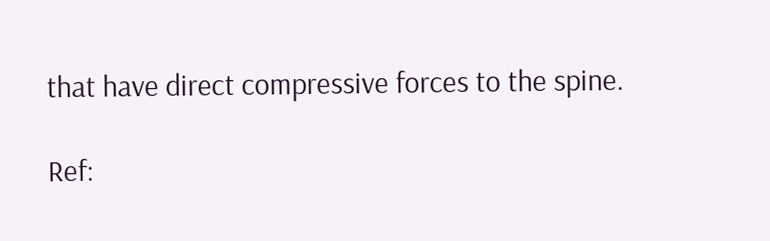that have direct compressive forces to the spine.

Ref: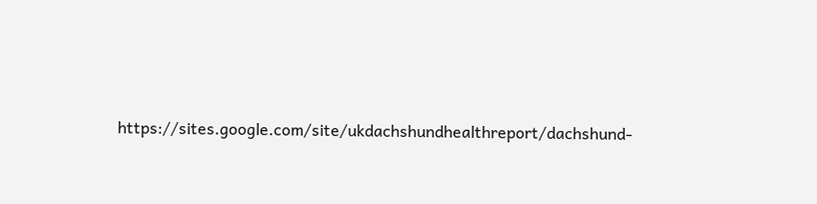https://sites.google.com/site/ukdachshundhealthreport/dachshund-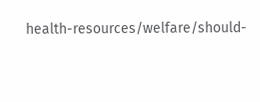health-resources/welfare/should-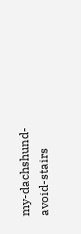my-dachshund-avoid-stairs